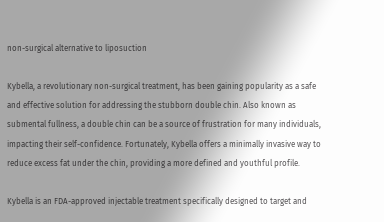non-surgical alternative to liposuction

Kybella, a revolutionary non-surgical treatment, has been gaining popularity as a safe and effective solution for addressing the stubborn double chin. Also known as submental fullness, a double chin can be a source of frustration for many individuals, impacting their self-confidence. Fortunately, Kybella offers a minimally invasive way to reduce excess fat under the chin, providing a more defined and youthful profile.

Kybella is an FDA-approved injectable treatment specifically designed to target and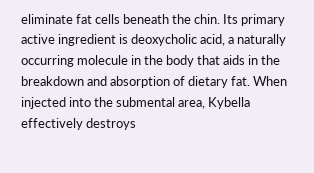eliminate fat cells beneath the chin. Its primary active ingredient is deoxycholic acid, a naturally occurring molecule in the body that aids in the breakdown and absorption of dietary fat. When injected into the submental area, Kybella effectively destroys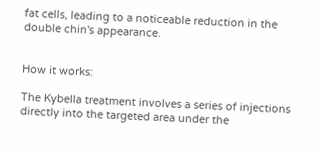fat cells, leading to a noticeable reduction in the double chin's appearance.


How it works:

The Kybella treatment involves a series of injections directly into the targeted area under the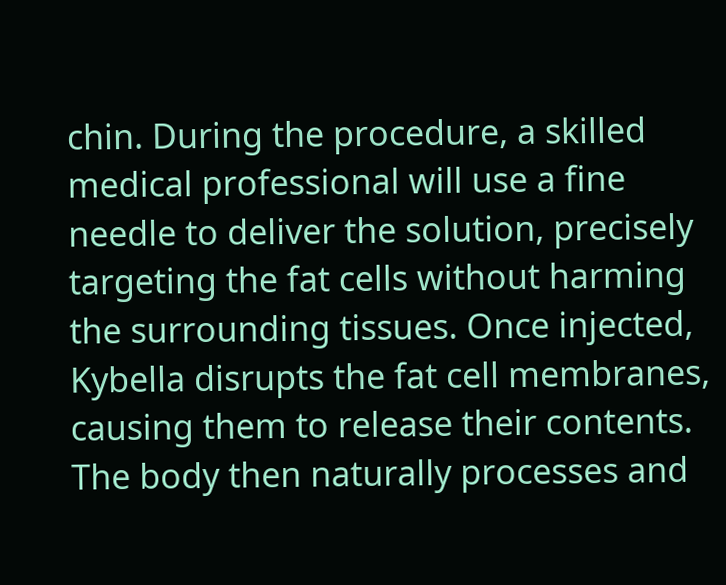chin. During the procedure, a skilled medical professional will use a fine needle to deliver the solution, precisely targeting the fat cells without harming the surrounding tissues. Once injected, Kybella disrupts the fat cell membranes, causing them to release their contents. The body then naturally processes and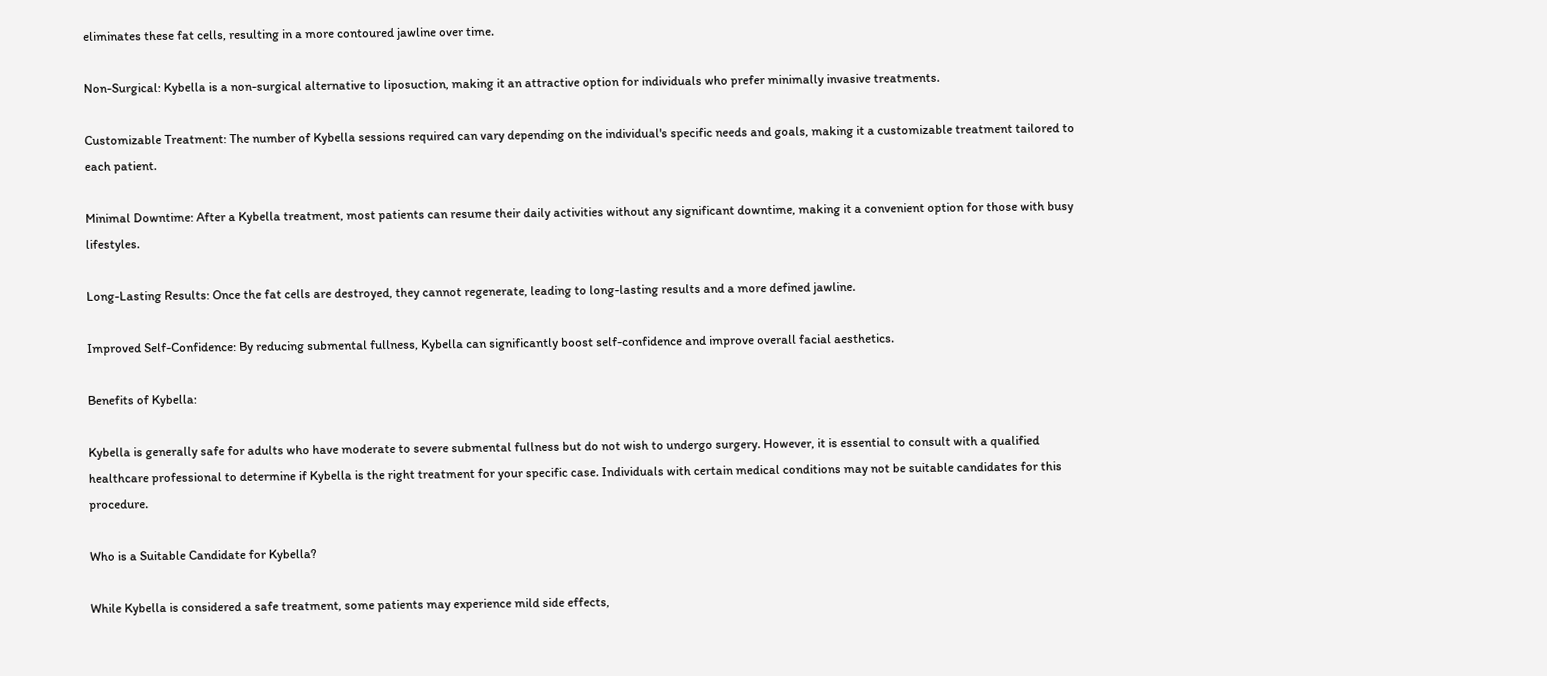eliminates these fat cells, resulting in a more contoured jawline over time.

Non-Surgical: Kybella is a non-surgical alternative to liposuction, making it an attractive option for individuals who prefer minimally invasive treatments.

Customizable Treatment: The number of Kybella sessions required can vary depending on the individual's specific needs and goals, making it a customizable treatment tailored to each patient.

Minimal Downtime: After a Kybella treatment, most patients can resume their daily activities without any significant downtime, making it a convenient option for those with busy lifestyles.

Long-Lasting Results: Once the fat cells are destroyed, they cannot regenerate, leading to long-lasting results and a more defined jawline.

Improved Self-Confidence: By reducing submental fullness, Kybella can significantly boost self-confidence and improve overall facial aesthetics.

Benefits of Kybella:

Kybella is generally safe for adults who have moderate to severe submental fullness but do not wish to undergo surgery. However, it is essential to consult with a qualified healthcare professional to determine if Kybella is the right treatment for your specific case. Individuals with certain medical conditions may not be suitable candidates for this procedure.

Who is a Suitable Candidate for Kybella?

While Kybella is considered a safe treatment, some patients may experience mild side effects,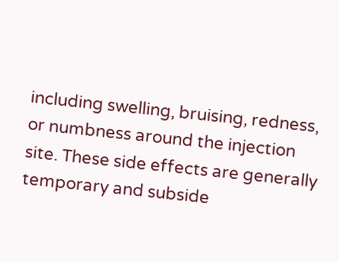including swelling, bruising, redness, or numbness around the injection site. These side effects are generally temporary and subside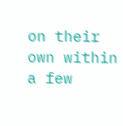on their own within a few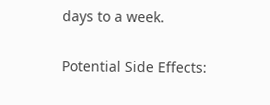days to a week.

Potential Side Effects: